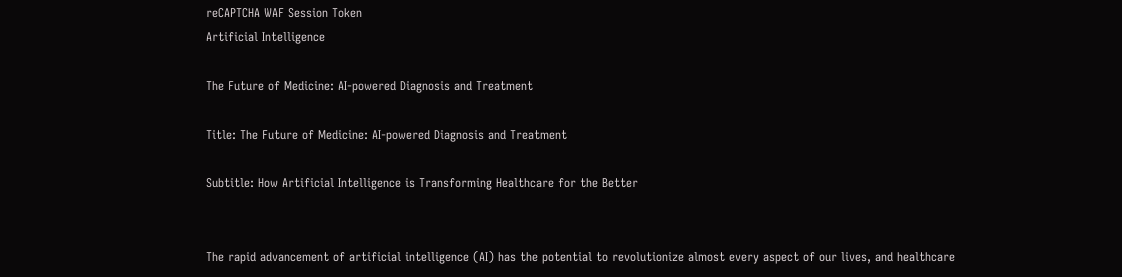reCAPTCHA WAF Session Token
Artificial Intelligence

The Future of Medicine: AI-powered Diagnosis and Treatment

Title: The Future of Medicine: AI-powered Diagnosis and Treatment

Subtitle: How Artificial Intelligence is Transforming Healthcare for the Better


The rapid advancement of artificial intelligence (AI) has the potential to revolutionize almost every aspect of our lives, and healthcare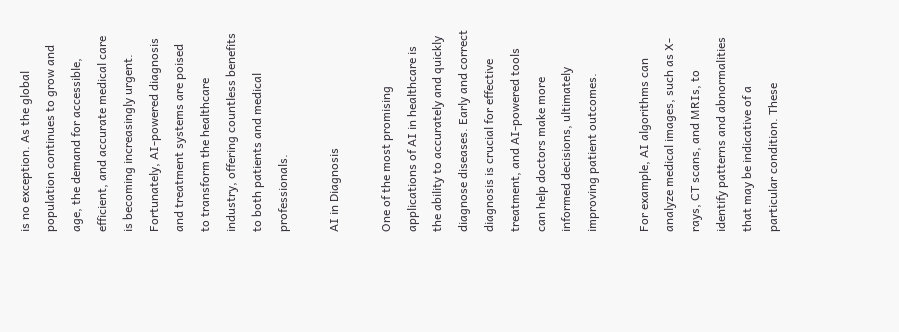is no exception. As the global population continues to grow and age, the demand for accessible, efficient, and accurate medical care is becoming increasingly urgent. Fortunately, AI-powered diagnosis and treatment systems are poised to transform the healthcare industry, offering countless benefits to both patients and medical professionals.

AI in Diagnosis

One of the most promising applications of AI in healthcare is the ability to accurately and quickly diagnose diseases. Early and correct diagnosis is crucial for effective treatment, and AI-powered tools can help doctors make more informed decisions, ultimately improving patient outcomes.

For example, AI algorithms can analyze medical images, such as X-rays, CT scans, and MRIs, to identify patterns and abnormalities that may be indicative of a particular condition. These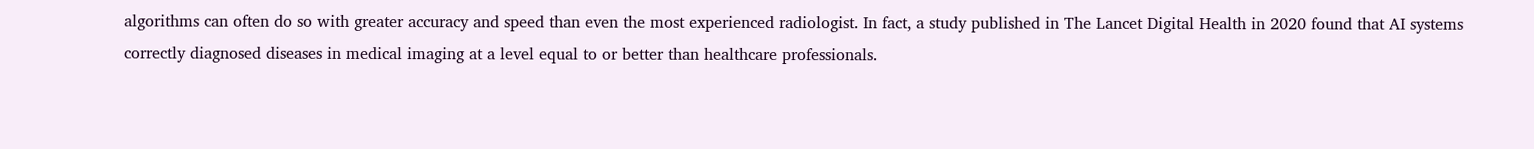algorithms can often do so with greater accuracy and speed than even the most experienced radiologist. In fact, a study published in The Lancet Digital Health in 2020 found that AI systems correctly diagnosed diseases in medical imaging at a level equal to or better than healthcare professionals.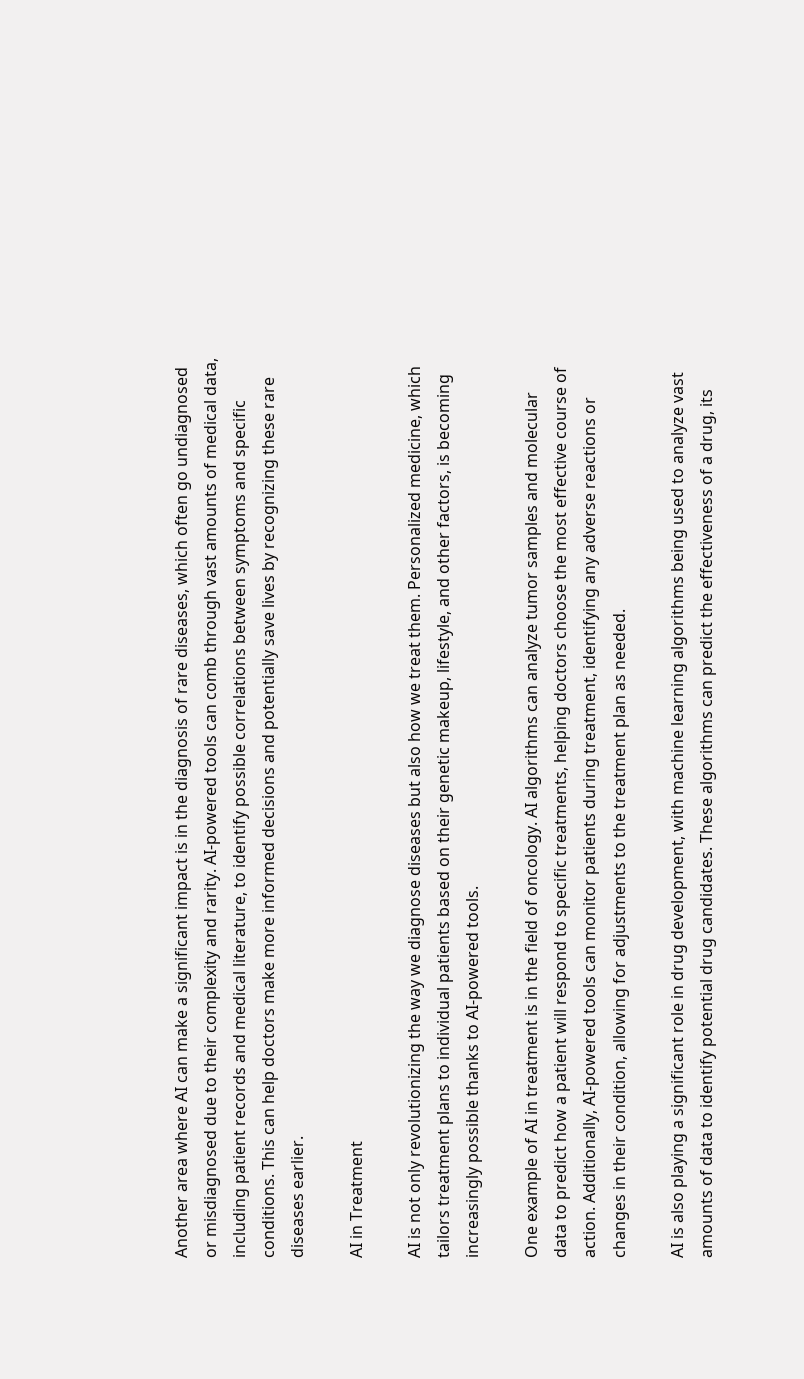Another area where AI can make a significant impact is in the diagnosis of rare diseases, which often go undiagnosed or misdiagnosed due to their complexity and rarity. AI-powered tools can comb through vast amounts of medical data, including patient records and medical literature, to identify possible correlations between symptoms and specific conditions. This can help doctors make more informed decisions and potentially save lives by recognizing these rare diseases earlier.

AI in Treatment

AI is not only revolutionizing the way we diagnose diseases but also how we treat them. Personalized medicine, which tailors treatment plans to individual patients based on their genetic makeup, lifestyle, and other factors, is becoming increasingly possible thanks to AI-powered tools.

One example of AI in treatment is in the field of oncology. AI algorithms can analyze tumor samples and molecular data to predict how a patient will respond to specific treatments, helping doctors choose the most effective course of action. Additionally, AI-powered tools can monitor patients during treatment, identifying any adverse reactions or changes in their condition, allowing for adjustments to the treatment plan as needed.

AI is also playing a significant role in drug development, with machine learning algorithms being used to analyze vast amounts of data to identify potential drug candidates. These algorithms can predict the effectiveness of a drug, its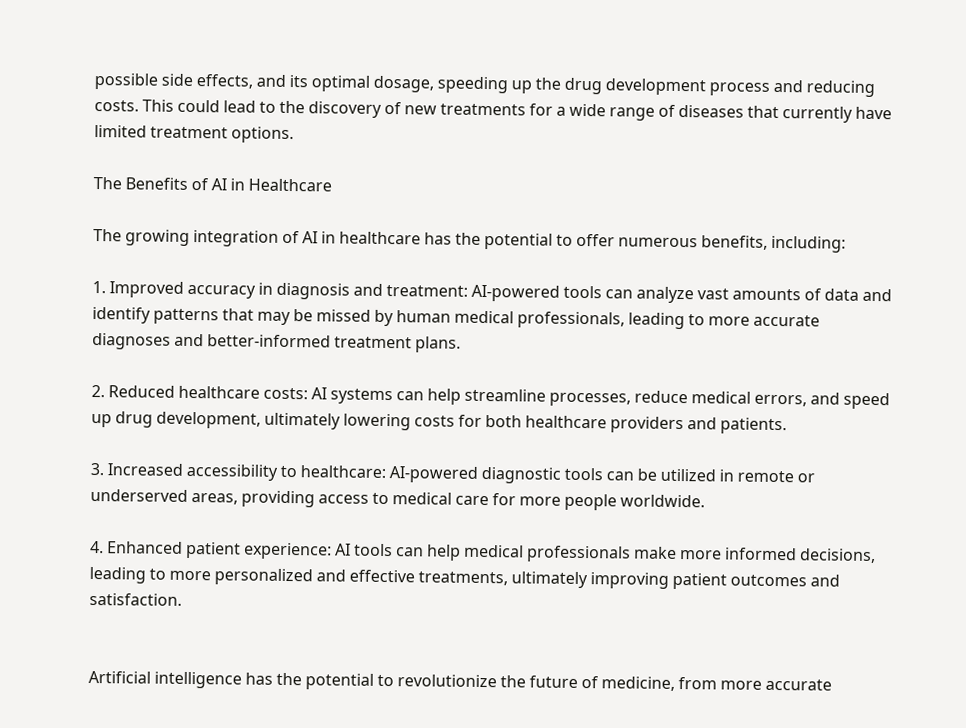possible side effects, and its optimal dosage, speeding up the drug development process and reducing costs. This could lead to the discovery of new treatments for a wide range of diseases that currently have limited treatment options.

The Benefits of AI in Healthcare

The growing integration of AI in healthcare has the potential to offer numerous benefits, including:

1. Improved accuracy in diagnosis and treatment: AI-powered tools can analyze vast amounts of data and identify patterns that may be missed by human medical professionals, leading to more accurate diagnoses and better-informed treatment plans.

2. Reduced healthcare costs: AI systems can help streamline processes, reduce medical errors, and speed up drug development, ultimately lowering costs for both healthcare providers and patients.

3. Increased accessibility to healthcare: AI-powered diagnostic tools can be utilized in remote or underserved areas, providing access to medical care for more people worldwide.

4. Enhanced patient experience: AI tools can help medical professionals make more informed decisions, leading to more personalized and effective treatments, ultimately improving patient outcomes and satisfaction.


Artificial intelligence has the potential to revolutionize the future of medicine, from more accurate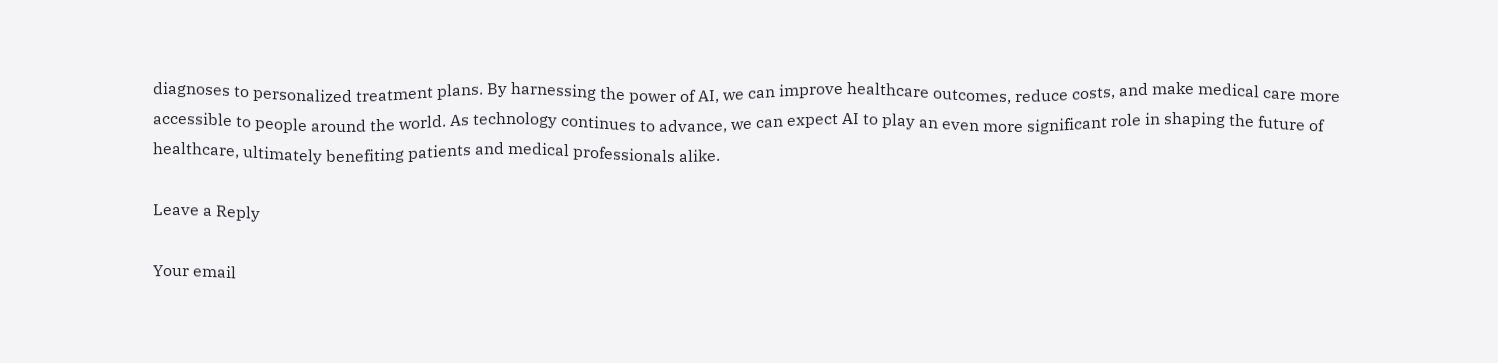diagnoses to personalized treatment plans. By harnessing the power of AI, we can improve healthcare outcomes, reduce costs, and make medical care more accessible to people around the world. As technology continues to advance, we can expect AI to play an even more significant role in shaping the future of healthcare, ultimately benefiting patients and medical professionals alike.

Leave a Reply

Your email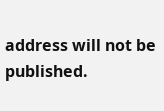address will not be published.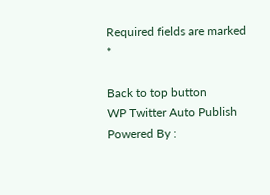Required fields are marked *

Back to top button
WP Twitter Auto Publish Powered By :